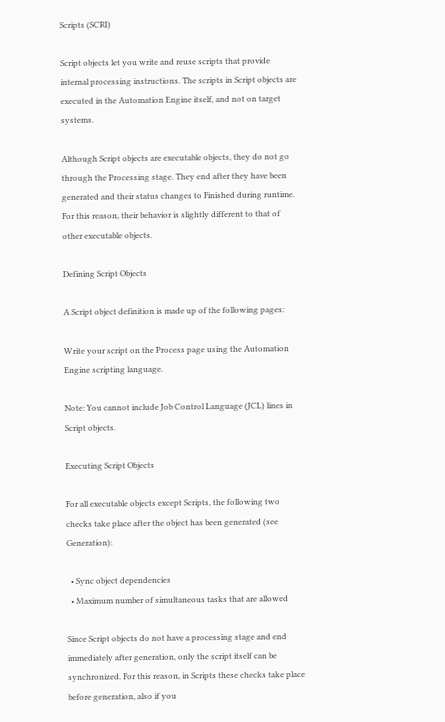Scripts (SCRI)

Script objects let you write and reuse scripts that provide internal processing instructions. The scripts in Script objects are executed in the Automation Engine itself, and not on target systems.

Although Script objects are executable objects, they do not go through the Processing stage. They end after they have been generated and their status changes to Finished during runtime. For this reason, their behavior is slightly different to that of other executable objects.

Defining Script Objects

A Script object definition is made up of the following pages:

Write your script on the Process page using the Automation Engine scripting language.

Note: You cannot include Job Control Language (JCL) lines in Script objects.

Executing Script Objects

For all executable objects except Scripts, the following two checks take place after the object has been generated (see Generation):

  • Sync object dependencies
  • Maximum number of simultaneous tasks that are allowed

Since Script objects do not have a processing stage and end immediately after generation, only the script itself can be synchronized. For this reason, in Scripts these checks take place before generation, also if you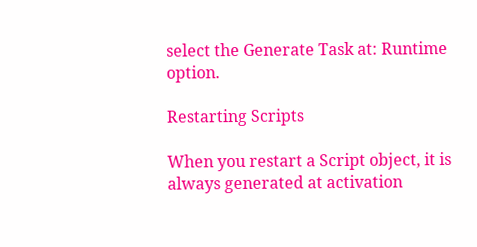select the Generate Task at: Runtime option.

Restarting Scripts

When you restart a Script object, it is always generated at activation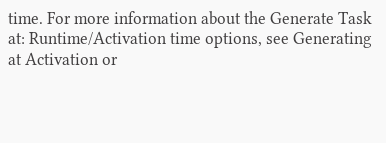time. For more information about the Generate Task at: Runtime/Activation time options, see Generating at Activation or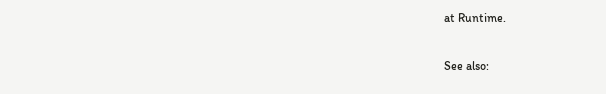at Runtime.

See also: